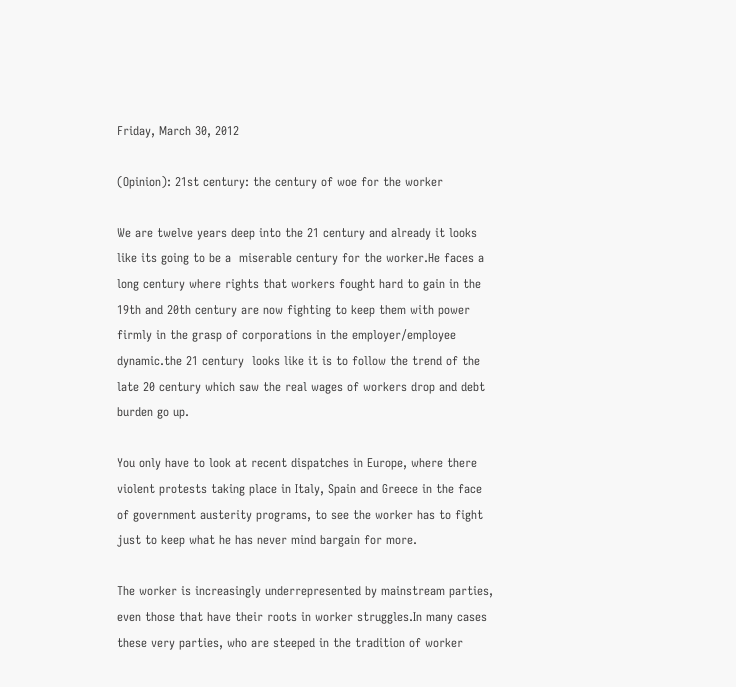Friday, March 30, 2012

(Opinion): 21st century: the century of woe for the worker

We are twelve years deep into the 21 century and already it looks like its going to be a  miserable century for the worker.He faces a long century where rights that workers fought hard to gain in the 19th and 20th century are now fighting to keep them with power firmly in the grasp of corporations in the employer/employee dynamic.the 21 century  looks like it is to follow the trend of the late 20 century which saw the real wages of workers drop and debt burden go up.

You only have to look at recent dispatches in Europe, where there violent protests taking place in Italy, Spain and Greece in the face of government austerity programs, to see the worker has to fight just to keep what he has never mind bargain for more.

The worker is increasingly underrepresented by mainstream parties, even those that have their roots in worker struggles.In many cases these very parties, who are steeped in the tradition of worker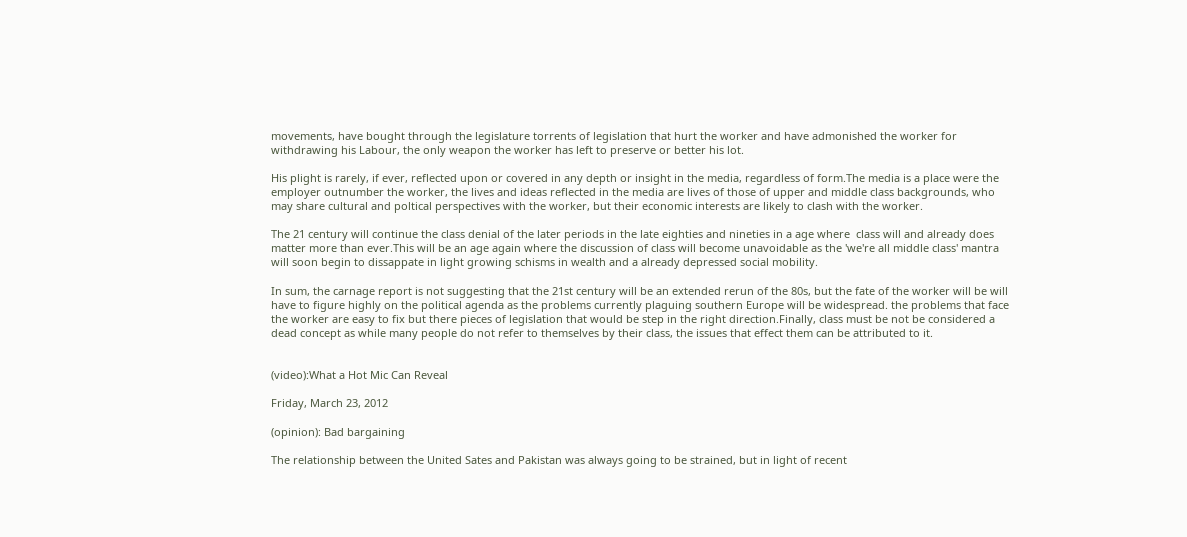movements, have bought through the legislature torrents of legislation that hurt the worker and have admonished the worker for withdrawing his Labour, the only weapon the worker has left to preserve or better his lot.

His plight is rarely, if ever, reflected upon or covered in any depth or insight in the media, regardless of form.The media is a place were the employer outnumber the worker, the lives and ideas reflected in the media are lives of those of upper and middle class backgrounds, who may share cultural and poltical perspectives with the worker, but their economic interests are likely to clash with the worker.

The 21 century will continue the class denial of the later periods in the late eighties and nineties in a age where  class will and already does matter more than ever.This will be an age again where the discussion of class will become unavoidable as the 'we're all middle class' mantra will soon begin to dissappate in light growing schisms in wealth and a already depressed social mobility.

In sum, the carnage report is not suggesting that the 21st century will be an extended rerun of the 80s, but the fate of the worker will be will have to figure highly on the political agenda as the problems currently plaguing southern Europe will be widespread. the problems that face the worker are easy to fix but there pieces of legislation that would be step in the right direction.Finally, class must be not be considered a dead concept as while many people do not refer to themselves by their class, the issues that effect them can be attributed to it.


(video):What a Hot Mic Can Reveal

Friday, March 23, 2012

(opinion): Bad bargaining

The relationship between the United Sates and Pakistan was always going to be strained, but in light of recent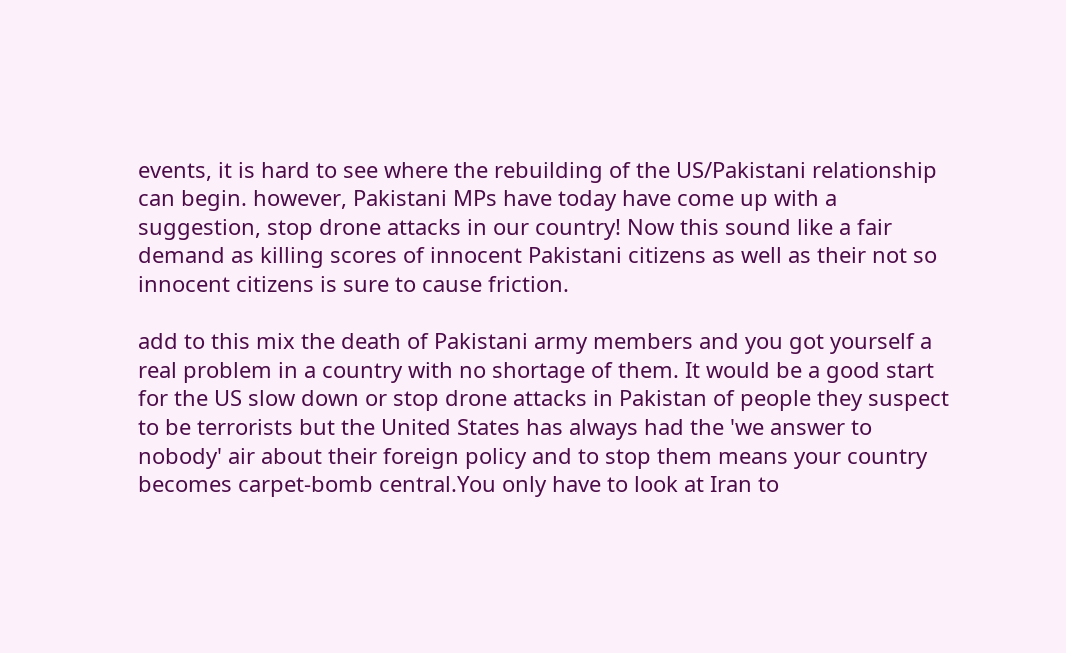events, it is hard to see where the rebuilding of the US/Pakistani relationship can begin. however, Pakistani MPs have today have come up with a suggestion, stop drone attacks in our country! Now this sound like a fair demand as killing scores of innocent Pakistani citizens as well as their not so innocent citizens is sure to cause friction.

add to this mix the death of Pakistani army members and you got yourself a real problem in a country with no shortage of them. It would be a good start for the US slow down or stop drone attacks in Pakistan of people they suspect to be terrorists but the United States has always had the 'we answer to nobody' air about their foreign policy and to stop them means your country becomes carpet-bomb central.You only have to look at Iran to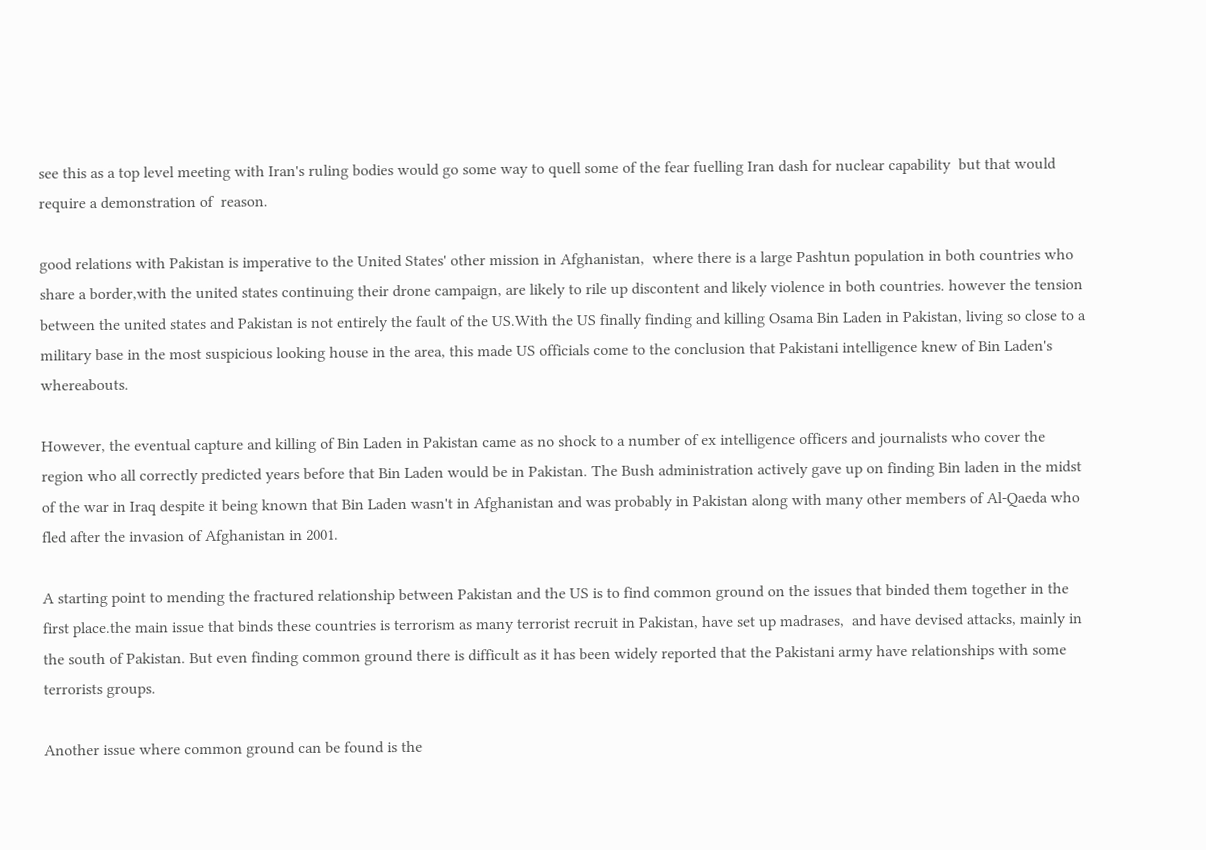see this as a top level meeting with Iran's ruling bodies would go some way to quell some of the fear fuelling Iran dash for nuclear capability  but that would require a demonstration of  reason.

good relations with Pakistan is imperative to the United States' other mission in Afghanistan,  where there is a large Pashtun population in both countries who share a border,with the united states continuing their drone campaign, are likely to rile up discontent and likely violence in both countries. however the tension between the united states and Pakistan is not entirely the fault of the US.With the US finally finding and killing Osama Bin Laden in Pakistan, living so close to a military base in the most suspicious looking house in the area, this made US officials come to the conclusion that Pakistani intelligence knew of Bin Laden's whereabouts.

However, the eventual capture and killing of Bin Laden in Pakistan came as no shock to a number of ex intelligence officers and journalists who cover the region who all correctly predicted years before that Bin Laden would be in Pakistan. The Bush administration actively gave up on finding Bin laden in the midst of the war in Iraq despite it being known that Bin Laden wasn't in Afghanistan and was probably in Pakistan along with many other members of Al-Qaeda who fled after the invasion of Afghanistan in 2001.

A starting point to mending the fractured relationship between Pakistan and the US is to find common ground on the issues that binded them together in the first place.the main issue that binds these countries is terrorism as many terrorist recruit in Pakistan, have set up madrases,  and have devised attacks, mainly in the south of Pakistan. But even finding common ground there is difficult as it has been widely reported that the Pakistani army have relationships with some terrorists groups.

Another issue where common ground can be found is the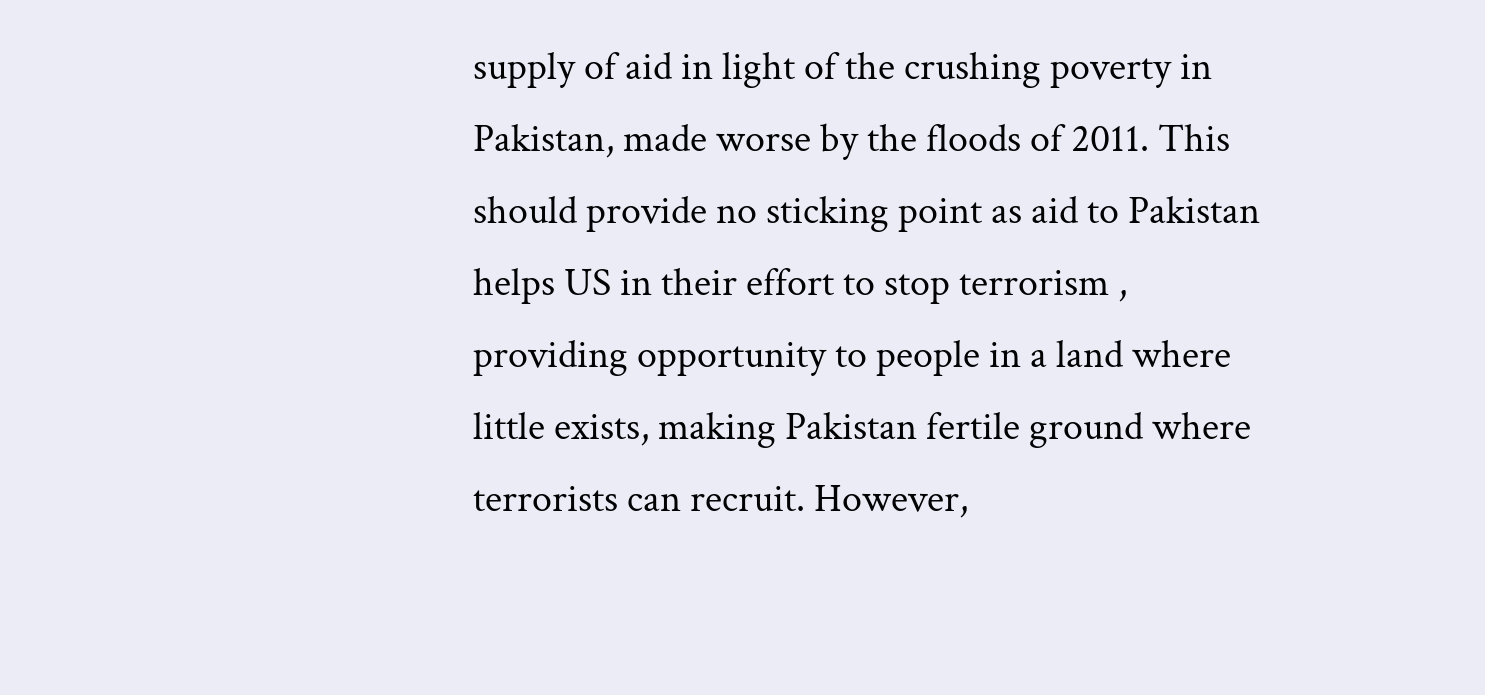supply of aid in light of the crushing poverty in Pakistan, made worse by the floods of 2011. This should provide no sticking point as aid to Pakistan helps US in their effort to stop terrorism , providing opportunity to people in a land where little exists, making Pakistan fertile ground where terrorists can recruit. However,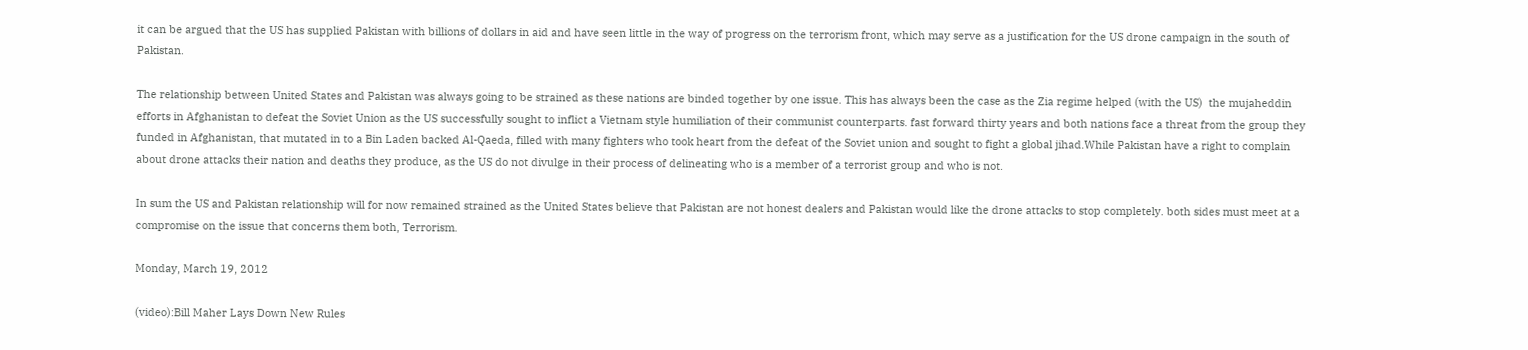it can be argued that the US has supplied Pakistan with billions of dollars in aid and have seen little in the way of progress on the terrorism front, which may serve as a justification for the US drone campaign in the south of Pakistan.

The relationship between United States and Pakistan was always going to be strained as these nations are binded together by one issue. This has always been the case as the Zia regime helped (with the US)  the mujaheddin efforts in Afghanistan to defeat the Soviet Union as the US successfully sought to inflict a Vietnam style humiliation of their communist counterparts. fast forward thirty years and both nations face a threat from the group they funded in Afghanistan, that mutated in to a Bin Laden backed Al-Qaeda, filled with many fighters who took heart from the defeat of the Soviet union and sought to fight a global jihad.While Pakistan have a right to complain about drone attacks their nation and deaths they produce, as the US do not divulge in their process of delineating who is a member of a terrorist group and who is not.

In sum the US and Pakistan relationship will for now remained strained as the United States believe that Pakistan are not honest dealers and Pakistan would like the drone attacks to stop completely. both sides must meet at a compromise on the issue that concerns them both, Terrorism.

Monday, March 19, 2012

(video):Bill Maher Lays Down New Rules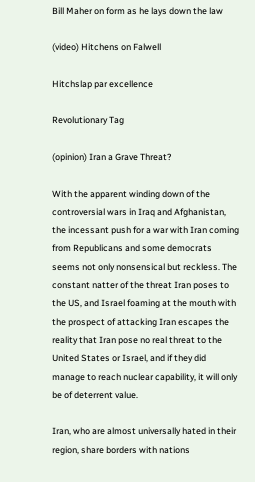Bill Maher on form as he lays down the law

(video) Hitchens on Falwell

Hitchslap par excellence

Revolutionary Tag

(opinion) Iran a Grave Threat?

With the apparent winding down of the controversial wars in Iraq and Afghanistan, the incessant push for a war with Iran coming from Republicans and some democrats seems not only nonsensical but reckless. The constant natter of the threat Iran poses to the US, and Israel foaming at the mouth with the prospect of attacking Iran escapes the reality that Iran pose no real threat to the United States or Israel, and if they did manage to reach nuclear capability, it will only be of deterrent value.

Iran, who are almost universally hated in their region, share borders with nations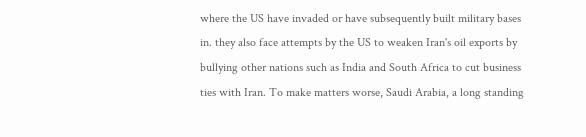where the US have invaded or have subsequently built military bases in. they also face attempts by the US to weaken Iran's oil exports by bullying other nations such as India and South Africa to cut business ties with Iran. To make matters worse, Saudi Arabia, a long standing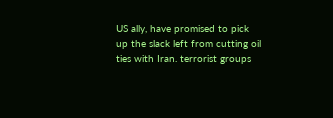US ally, have promised to pick up the slack left from cutting oil ties with Iran. terrorist groups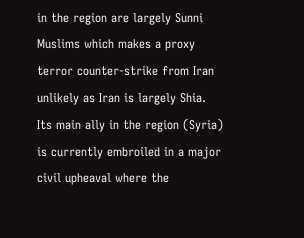in the region are largely Sunni Muslims which makes a proxy terror counter-strike from Iran unlikely as Iran is largely Shia. Its main ally in the region (Syria) is currently embroiled in a major civil upheaval where the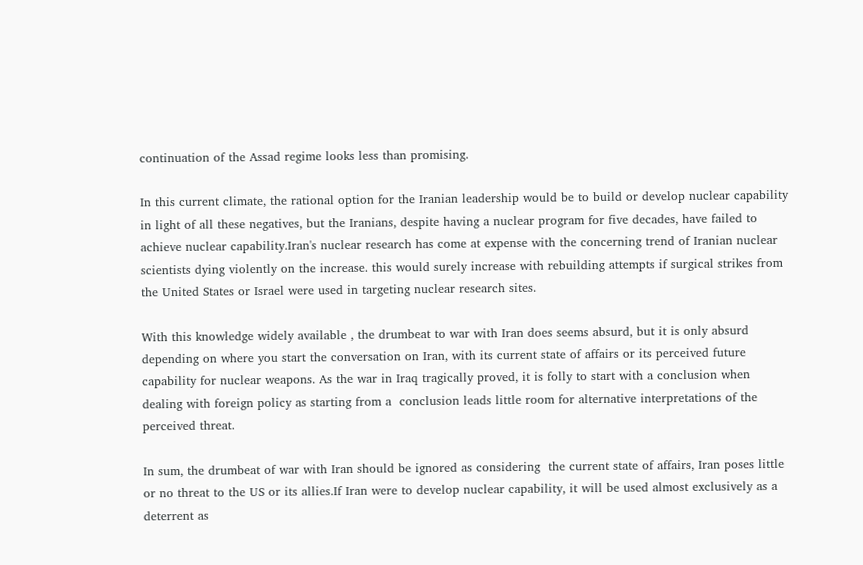continuation of the Assad regime looks less than promising.

In this current climate, the rational option for the Iranian leadership would be to build or develop nuclear capability in light of all these negatives, but the Iranians, despite having a nuclear program for five decades, have failed to achieve nuclear capability.Iran's nuclear research has come at expense with the concerning trend of Iranian nuclear scientists dying violently on the increase. this would surely increase with rebuilding attempts if surgical strikes from the United States or Israel were used in targeting nuclear research sites.

With this knowledge widely available , the drumbeat to war with Iran does seems absurd, but it is only absurd depending on where you start the conversation on Iran, with its current state of affairs or its perceived future capability for nuclear weapons. As the war in Iraq tragically proved, it is folly to start with a conclusion when dealing with foreign policy as starting from a  conclusion leads little room for alternative interpretations of the perceived threat.

In sum, the drumbeat of war with Iran should be ignored as considering  the current state of affairs, Iran poses little or no threat to the US or its allies.If Iran were to develop nuclear capability, it will be used almost exclusively as a deterrent as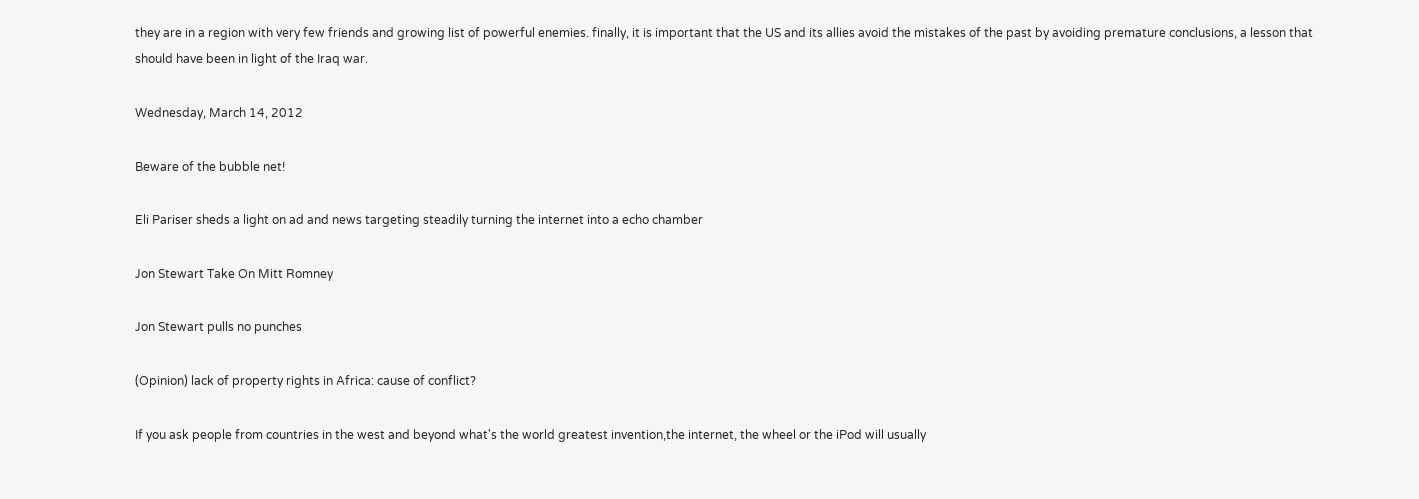they are in a region with very few friends and growing list of powerful enemies. finally, it is important that the US and its allies avoid the mistakes of the past by avoiding premature conclusions, a lesson that should have been in light of the Iraq war.

Wednesday, March 14, 2012

Beware of the bubble net!

Eli Pariser sheds a light on ad and news targeting steadily turning the internet into a echo chamber

Jon Stewart Take On Mitt Romney

Jon Stewart pulls no punches

(Opinion) lack of property rights in Africa: cause of conflict?

If you ask people from countries in the west and beyond what's the world greatest invention,the internet, the wheel or the iPod will usually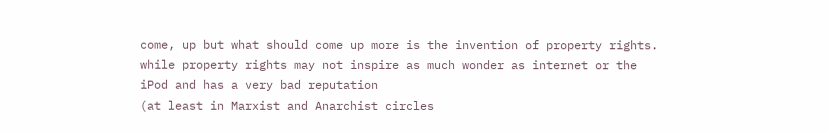come, up but what should come up more is the invention of property rights. while property rights may not inspire as much wonder as internet or the iPod and has a very bad reputation
(at least in Marxist and Anarchist circles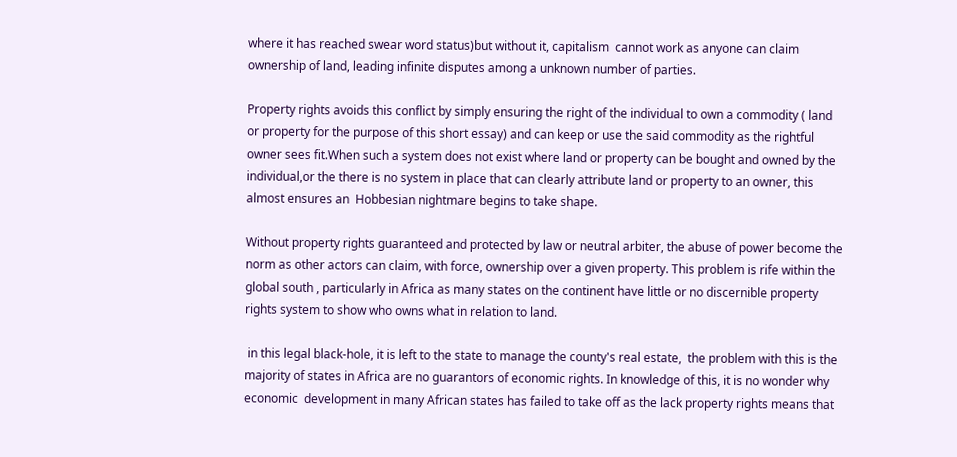where it has reached swear word status)but without it, capitalism  cannot work as anyone can claim ownership of land, leading infinite disputes among a unknown number of parties.

Property rights avoids this conflict by simply ensuring the right of the individual to own a commodity ( land or property for the purpose of this short essay) and can keep or use the said commodity as the rightful owner sees fit.When such a system does not exist where land or property can be bought and owned by the individual,or the there is no system in place that can clearly attribute land or property to an owner, this almost ensures an  Hobbesian nightmare begins to take shape.

Without property rights guaranteed and protected by law or neutral arbiter, the abuse of power become the norm as other actors can claim, with force, ownership over a given property. This problem is rife within the global south , particularly in Africa as many states on the continent have little or no discernible property rights system to show who owns what in relation to land.

 in this legal black-hole, it is left to the state to manage the county's real estate,  the problem with this is the majority of states in Africa are no guarantors of economic rights. In knowledge of this, it is no wonder why economic  development in many African states has failed to take off as the lack property rights means that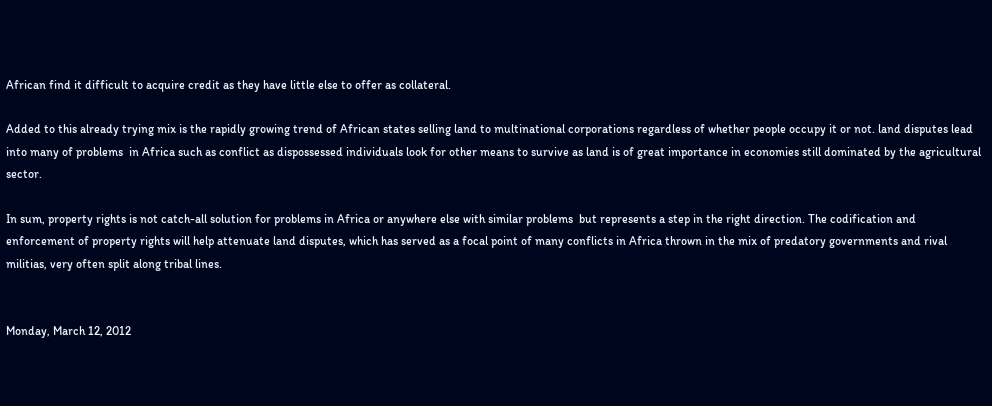African find it difficult to acquire credit as they have little else to offer as collateral.

Added to this already trying mix is the rapidly growing trend of African states selling land to multinational corporations regardless of whether people occupy it or not. land disputes lead into many of problems  in Africa such as conflict as dispossessed individuals look for other means to survive as land is of great importance in economies still dominated by the agricultural sector.

In sum, property rights is not catch-all solution for problems in Africa or anywhere else with similar problems  but represents a step in the right direction. The codification and enforcement of property rights will help attenuate land disputes, which has served as a focal point of many conflicts in Africa thrown in the mix of predatory governments and rival militias, very often split along tribal lines.


Monday, March 12, 2012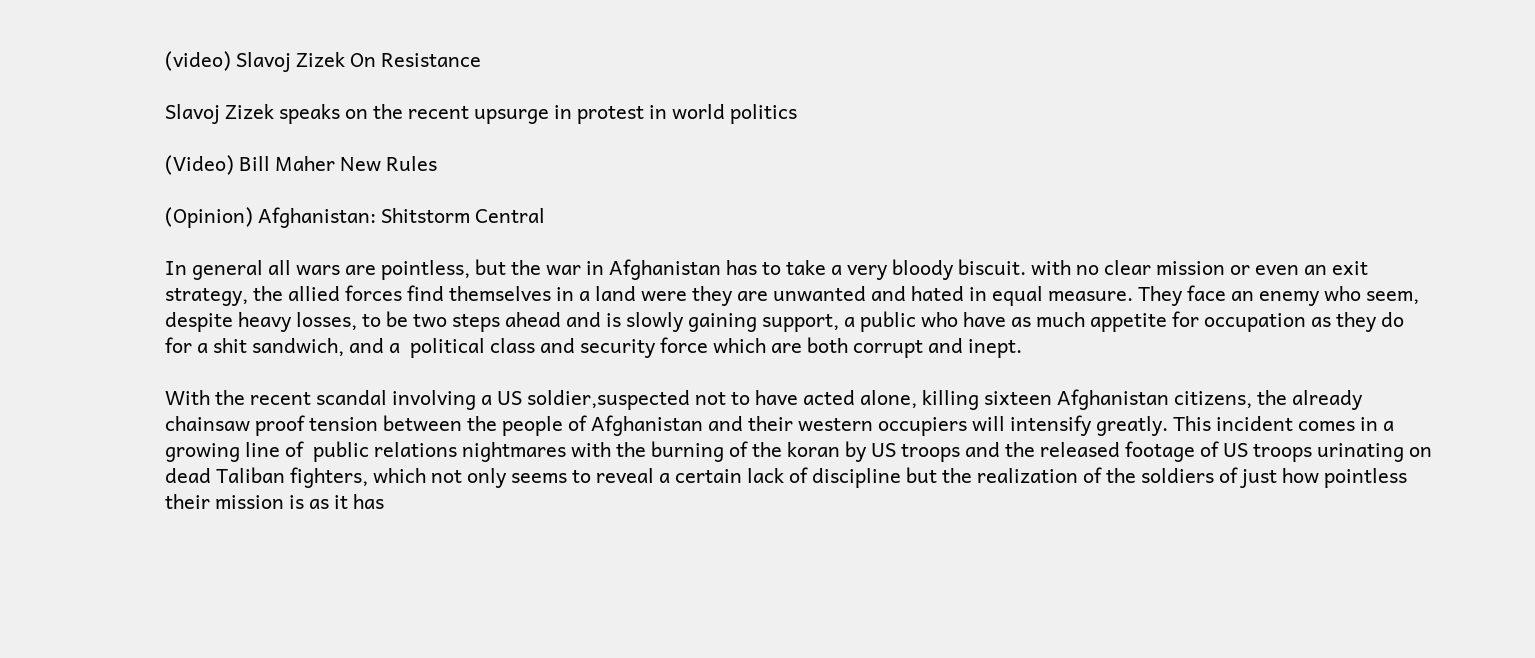(video) Slavoj Zizek On Resistance

Slavoj Zizek speaks on the recent upsurge in protest in world politics

(Video) Bill Maher New Rules

(Opinion) Afghanistan: Shitstorm Central

In general all wars are pointless, but the war in Afghanistan has to take a very bloody biscuit. with no clear mission or even an exit strategy, the allied forces find themselves in a land were they are unwanted and hated in equal measure. They face an enemy who seem, despite heavy losses, to be two steps ahead and is slowly gaining support, a public who have as much appetite for occupation as they do for a shit sandwich, and a  political class and security force which are both corrupt and inept.

With the recent scandal involving a US soldier,suspected not to have acted alone, killing sixteen Afghanistan citizens, the already chainsaw proof tension between the people of Afghanistan and their western occupiers will intensify greatly. This incident comes in a growing line of  public relations nightmares with the burning of the koran by US troops and the released footage of US troops urinating on dead Taliban fighters, which not only seems to reveal a certain lack of discipline but the realization of the soldiers of just how pointless their mission is as it has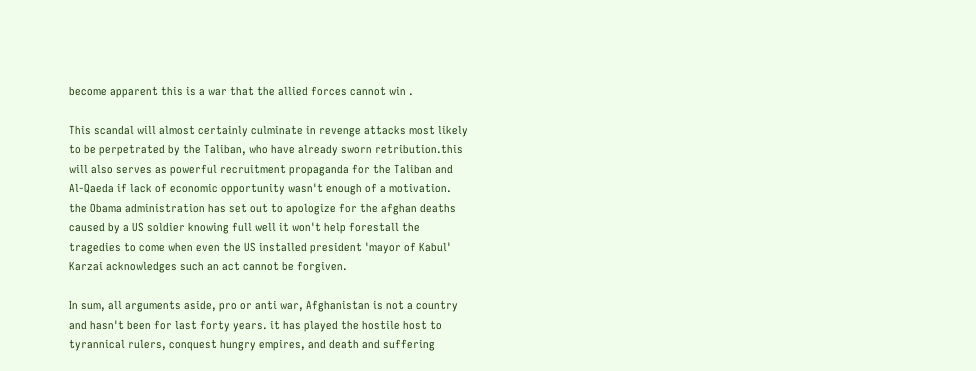become apparent this is a war that the allied forces cannot win .

This scandal will almost certainly culminate in revenge attacks most likely to be perpetrated by the Taliban, who have already sworn retribution.this will also serves as powerful recruitment propaganda for the Taliban and Al-Qaeda if lack of economic opportunity wasn't enough of a motivation. the Obama administration has set out to apologize for the afghan deaths caused by a US soldier knowing full well it won't help forestall the tragedies to come when even the US installed president 'mayor of Kabul' Karzai acknowledges such an act cannot be forgiven.

In sum, all arguments aside, pro or anti war, Afghanistan is not a country and hasn't been for last forty years. it has played the hostile host to tyrannical rulers, conquest hungry empires, and death and suffering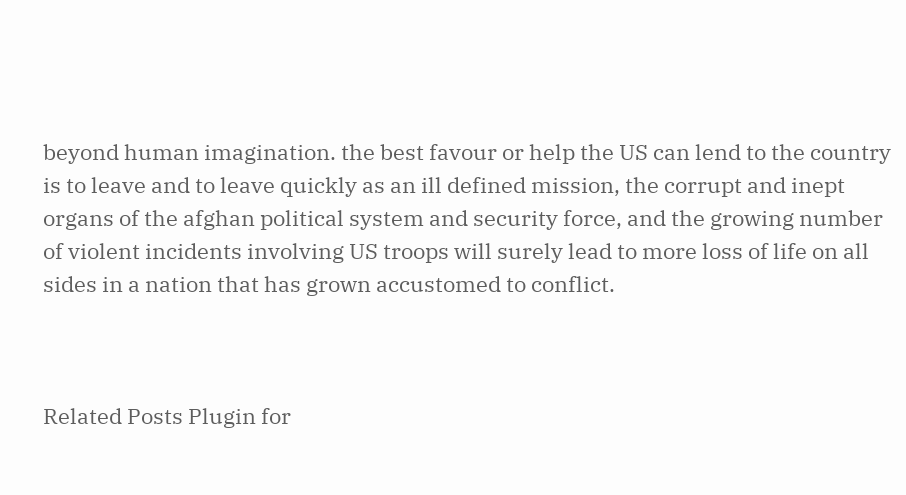beyond human imagination. the best favour or help the US can lend to the country is to leave and to leave quickly as an ill defined mission, the corrupt and inept organs of the afghan political system and security force, and the growing number of violent incidents involving US troops will surely lead to more loss of life on all sides in a nation that has grown accustomed to conflict.



Related Posts Plugin for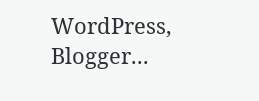WordPress, Blogger...